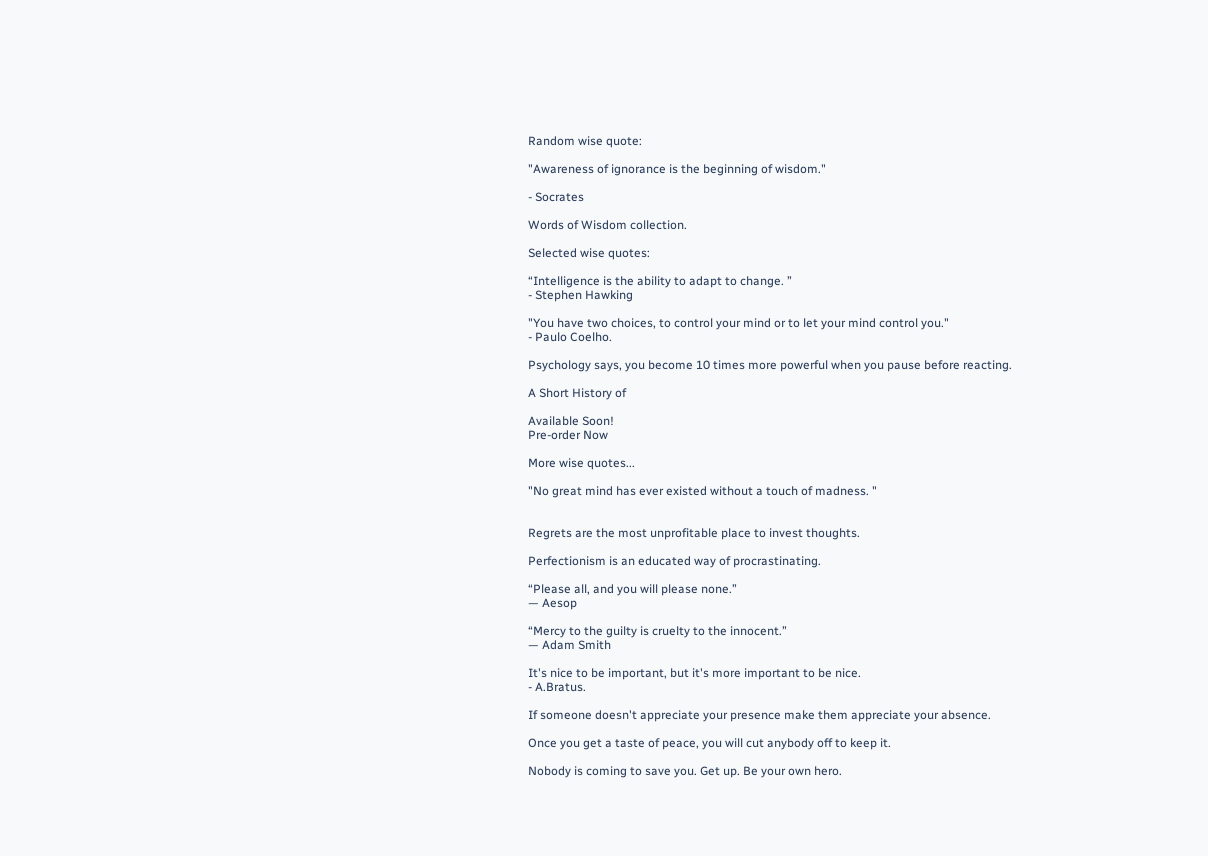Random wise quote:

"Awareness of ignorance is the beginning of wisdom."

- Socrates

Words of Wisdom collection.

Selected wise quotes:

“Intelligence is the ability to adapt to change. ”
- Stephen Hawking

"You have two choices, to control your mind or to let your mind control you."
- Paulo Coelho.

Psychology says, you become 10 times more powerful when you pause before reacting.

A Short History of

Available Soon!
Pre-order Now

More wise quotes...

"No great mind has ever existed without a touch of madness. "


Regrets are the most unprofitable place to invest thoughts.

Perfectionism is an educated way of procrastinating.

“Please all, and you will please none.”
— Aesop

“Mercy to the guilty is cruelty to the innocent.”
— Adam Smith

It's nice to be important, but it's more important to be nice.
- A.Bratus.

If someone doesn't appreciate your presence make them appreciate your absence.

Once you get a taste of peace, you will cut anybody off to keep it.

Nobody is coming to save you. Get up. Be your own hero.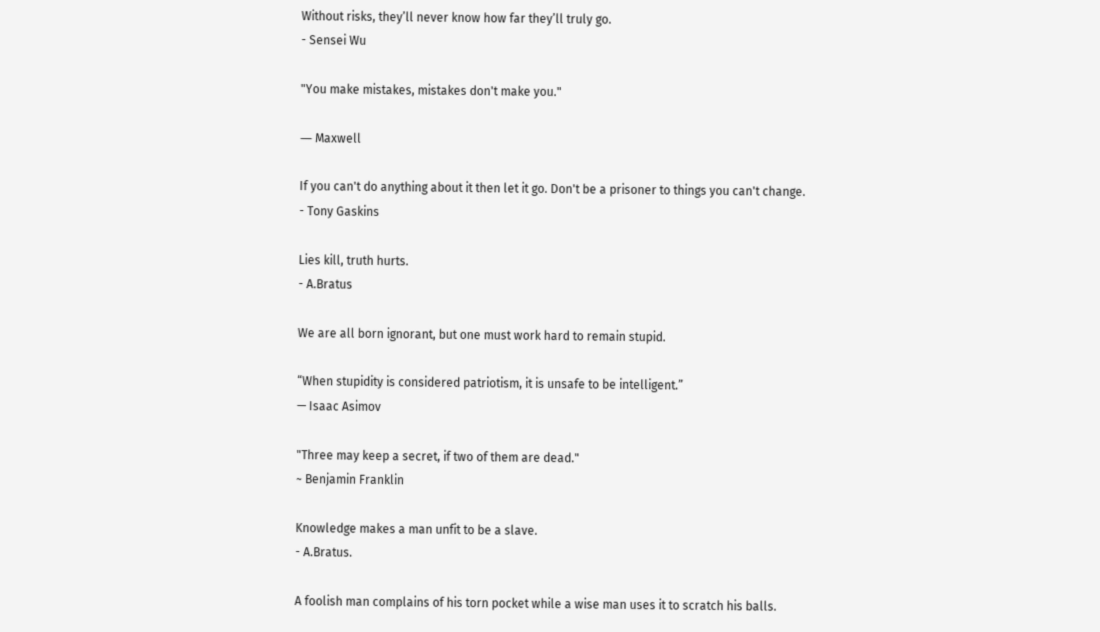Without risks, they’ll never know how far they’ll truly go.
- Sensei Wu

"You make mistakes, mistakes don't make you."

― Maxwell

If you can't do anything about it then let it go. Don't be a prisoner to things you can't change.
- Tony Gaskins

Lies kill, truth hurts.
- A.Bratus

We are all born ignorant, but one must work hard to remain stupid.

“When stupidity is considered patriotism, it is unsafe to be intelligent.”
— Isaac Asimov

"Three may keep a secret, if two of them are dead."
~ Benjamin Franklin

Knowledge makes a man unfit to be a slave.
- A.Bratus.

A foolish man complains of his torn pocket while a wise man uses it to scratch his balls.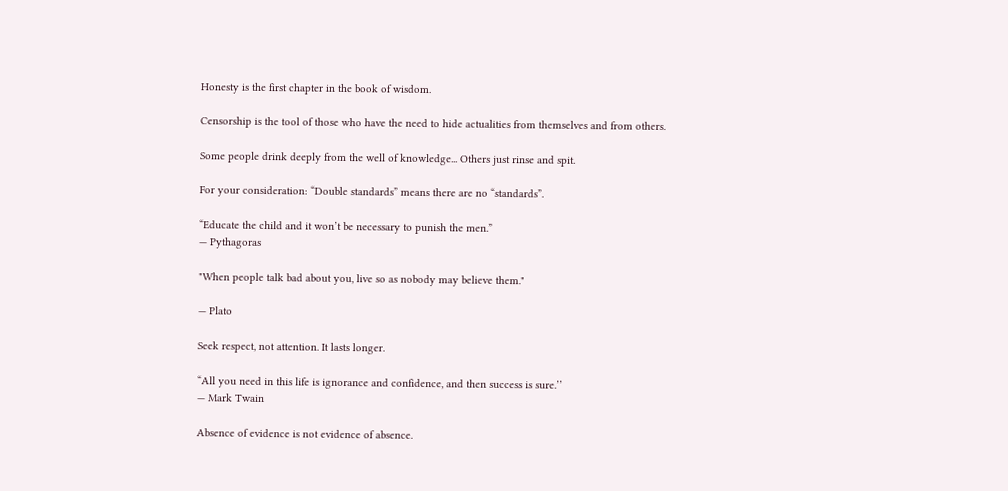Honesty is the first chapter in the book of wisdom.

Censorship is the tool of those who have the need to hide actualities from themselves and from others.

Some people drink deeply from the well of knowledge... Others just rinse and spit.

For your consideration: “Double standards” means there are no “standards”.

“Educate the child and it won’t be necessary to punish the men.”
— Pythagoras

"When people talk bad about you, live so as nobody may believe them."

— Plato

Seek respect, not attention. It lasts longer.

“All you need in this life is ignorance and confidence, and then success is sure.’’
— Mark Twain

Absence of evidence is not evidence of absence.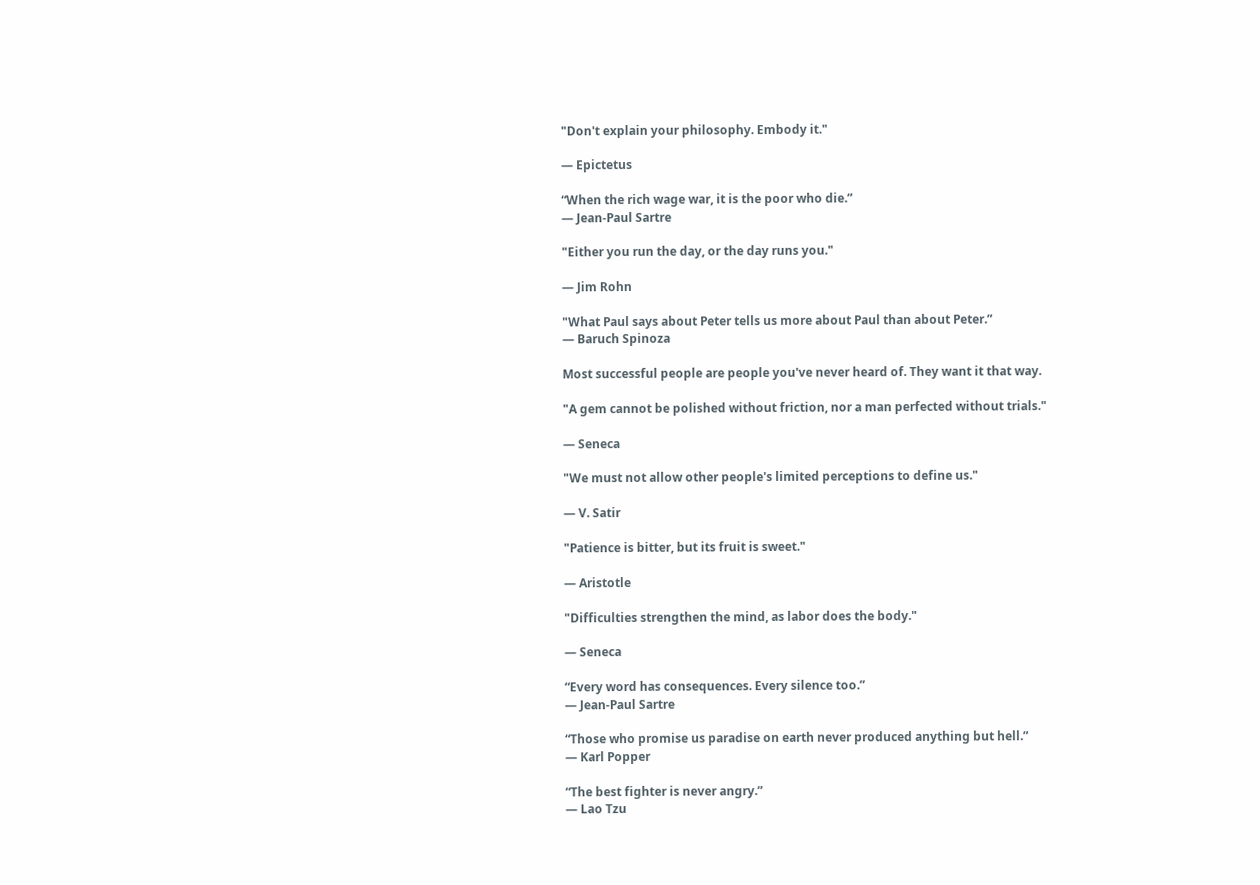"Don't explain your philosophy. Embody it."

— Epictetus

“When the rich wage war, it is the poor who die.”
— Jean-Paul Sartre

"Either you run the day, or the day runs you."

— Jim Rohn

"What Paul says about Peter tells us more about Paul than about Peter.”
— Baruch Spinoza

Most successful people are people you've never heard of. They want it that way.

"A gem cannot be polished without friction, nor a man perfected without trials."

— Seneca

"We must not allow other people's limited perceptions to define us."

— V. Satir

"Patience is bitter, but its fruit is sweet."

— Aristotle

"Difficulties strengthen the mind, as labor does the body."

— Seneca

“Every word has consequences. Every silence too.”
— Jean-Paul Sartre

“Those who promise us paradise on earth never produced anything but hell.”
— Karl Popper

“The best fighter is never angry.”
— Lao Tzu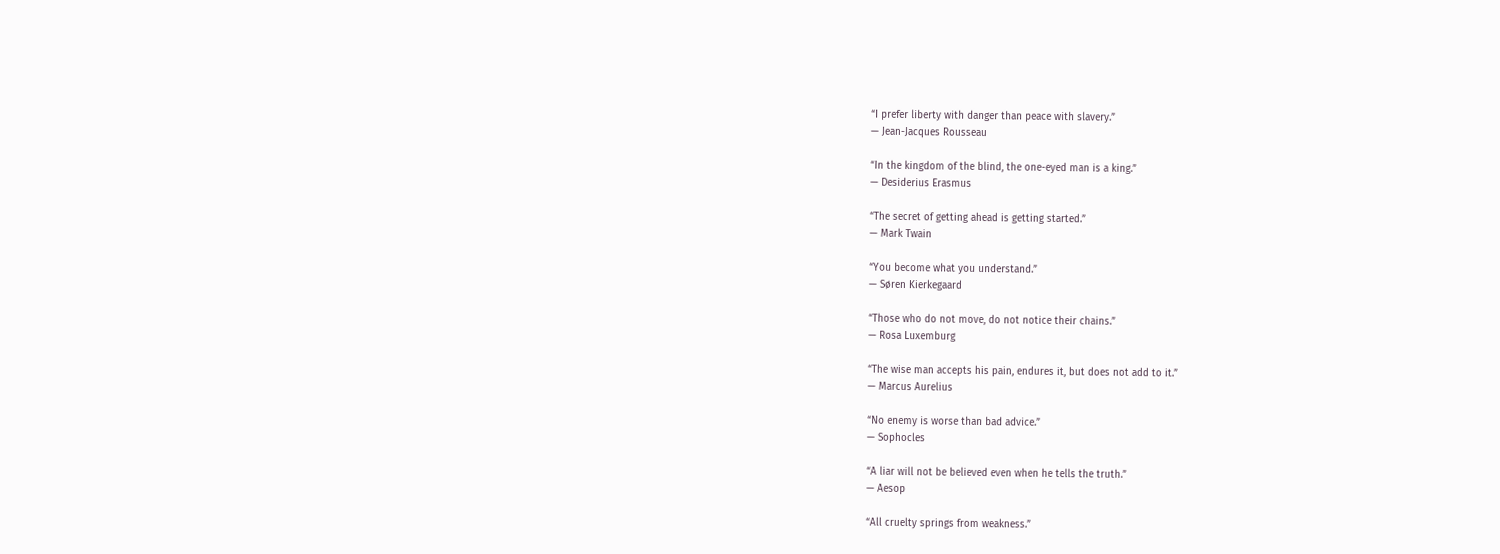“I prefer liberty with danger than peace with slavery.”
— Jean-Jacques Rousseau

“In the kingdom of the blind, the one-eyed man is a king.”
— Desiderius Erasmus

“The secret of getting ahead is getting started.”
— Mark Twain

“You become what you understand.”
— Søren Kierkegaard

“Those who do not move, do not notice their chains.”
— Rosa Luxemburg

“The wise man accepts his pain, endures it, but does not add to it.”
— Marcus Aurelius

“No enemy is worse than bad advice.”
— Sophocles

“A liar will not be believed even when he tells the truth.”
— Aesop

“All cruelty springs from weakness.”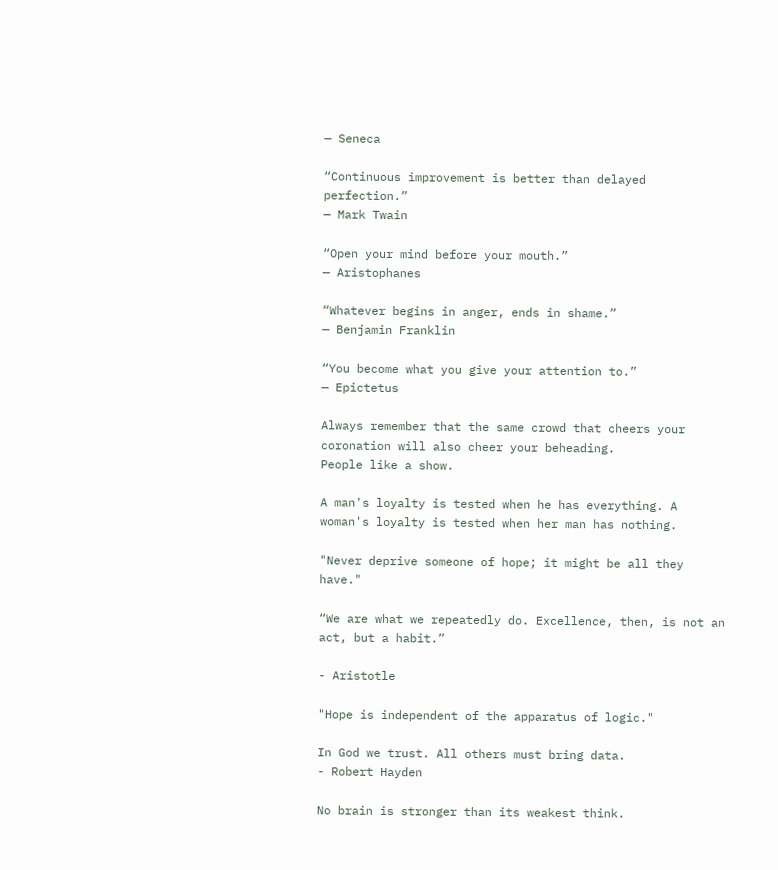— Seneca

“Continuous improvement is better than delayed perfection.”
— Mark Twain

“Open your mind before your mouth.”
— Aristophanes

“Whatever begins in anger, ends in shame.”
— Benjamin Franklin

“You become what you give your attention to.”
— Epictetus

Always remember that the same crowd that cheers your coronation will also cheer your beheading.
People like a show.

A man's loyalty is tested when he has everything. A woman's loyalty is tested when her man has nothing.

"Never deprive someone of hope; it might be all they have."

“We are what we repeatedly do. Excellence, then, is not an act, but a habit.”

- Aristotle

"Hope is independent of the apparatus of logic."

In God we trust. All others must bring data.
- Robert Hayden

No brain is stronger than its weakest think.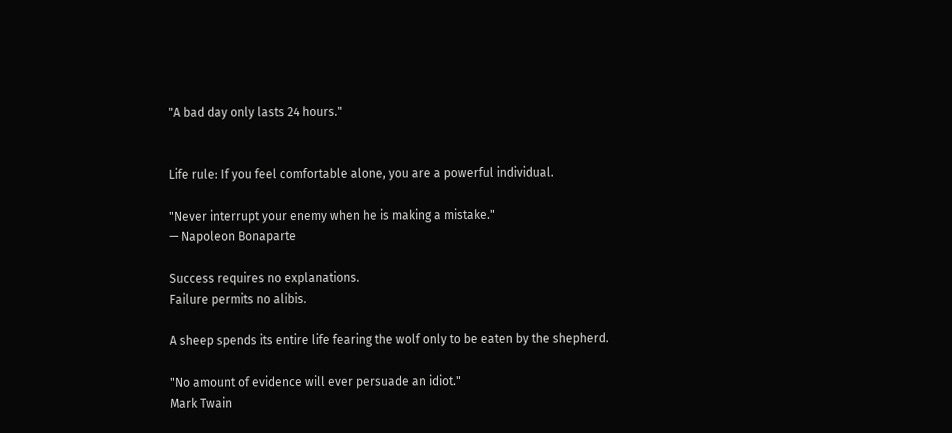"A bad day only lasts 24 hours."


Life rule: If you feel comfortable alone, you are a powerful individual.

"Never interrupt your enemy when he is making a mistake."
— Napoleon Bonaparte

Success requires no explanations.
Failure permits no alibis.

A sheep spends its entire life fearing the wolf only to be eaten by the shepherd.

"No amount of evidence will ever persuade an idiot."
Mark Twain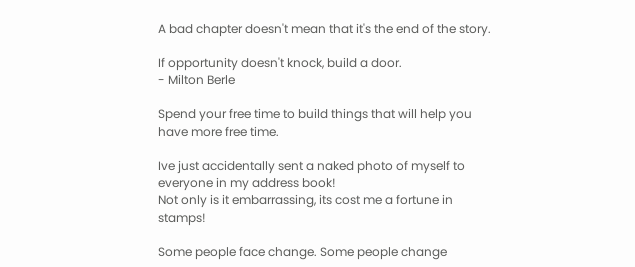A bad chapter doesn't mean that it's the end of the story.

If opportunity doesn't knock, build a door.
- Milton Berle

Spend your free time to build things that will help you have more free time.

Ive just accidentally sent a naked photo of myself to everyone in my address book!
Not only is it embarrassing, its cost me a fortune in stamps!

Some people face change. Some people change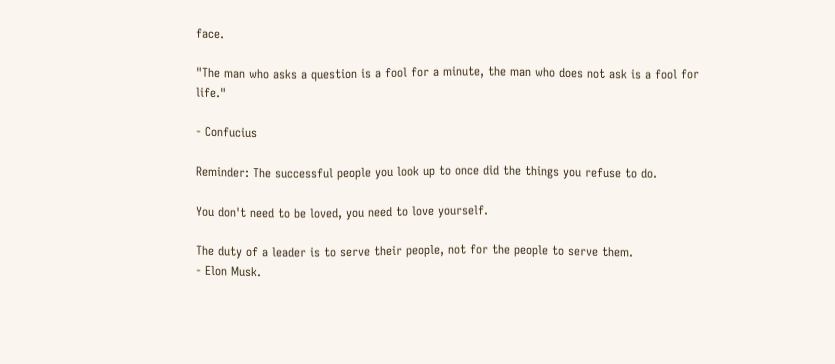face.

"The man who asks a question is a fool for a minute, the man who does not ask is a fool for life."

- Confucius

Reminder: The successful people you look up to once did the things you refuse to do.

You don't need to be loved, you need to love yourself.

The duty of a leader is to serve their people, not for the people to serve them.
- Elon Musk.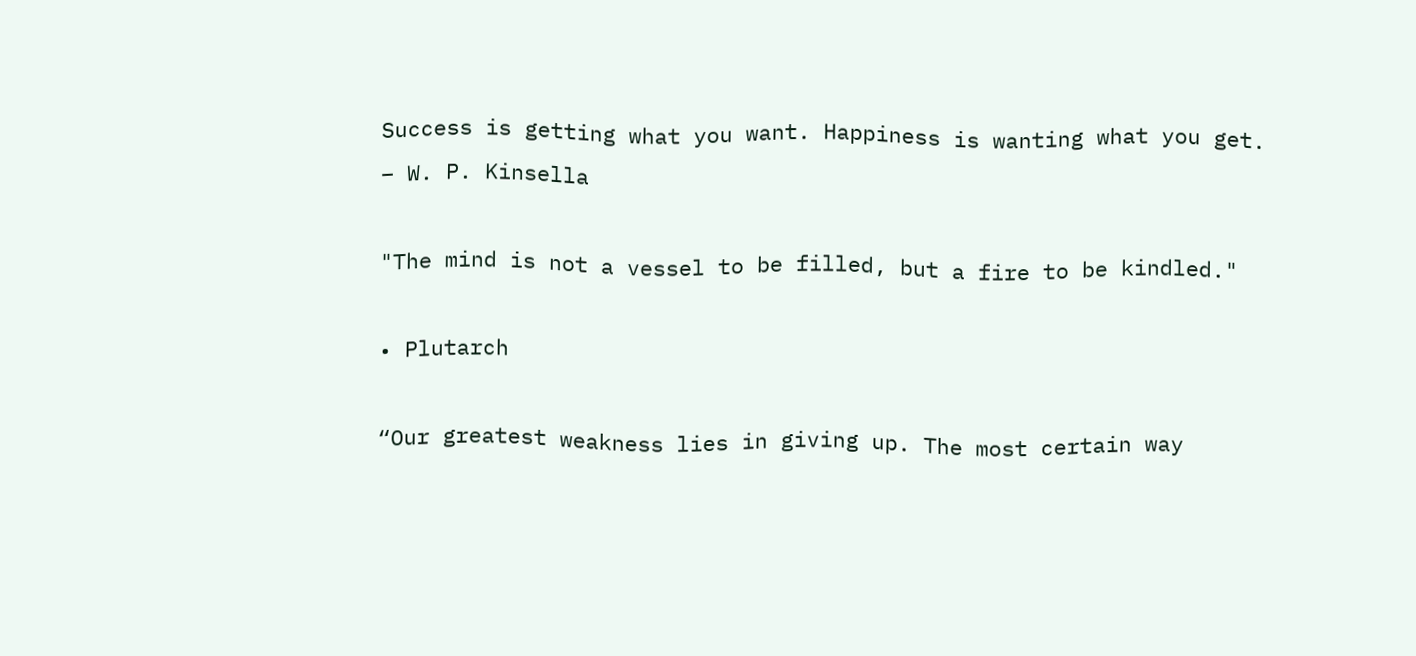Success is getting what you want. Happiness is wanting what you get.
– W. P. Kinsella

"The mind is not a vessel to be filled, but a fire to be kindled."

• Plutarch

“Our greatest weakness lies in giving up. The most certain way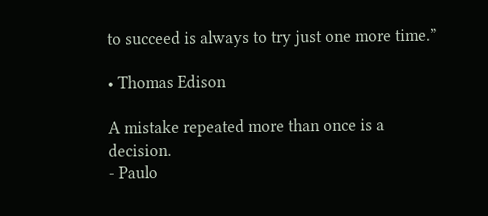to succeed is always to try just one more time.”

• Thomas Edison

A mistake repeated more than once is a decision.
- Paulo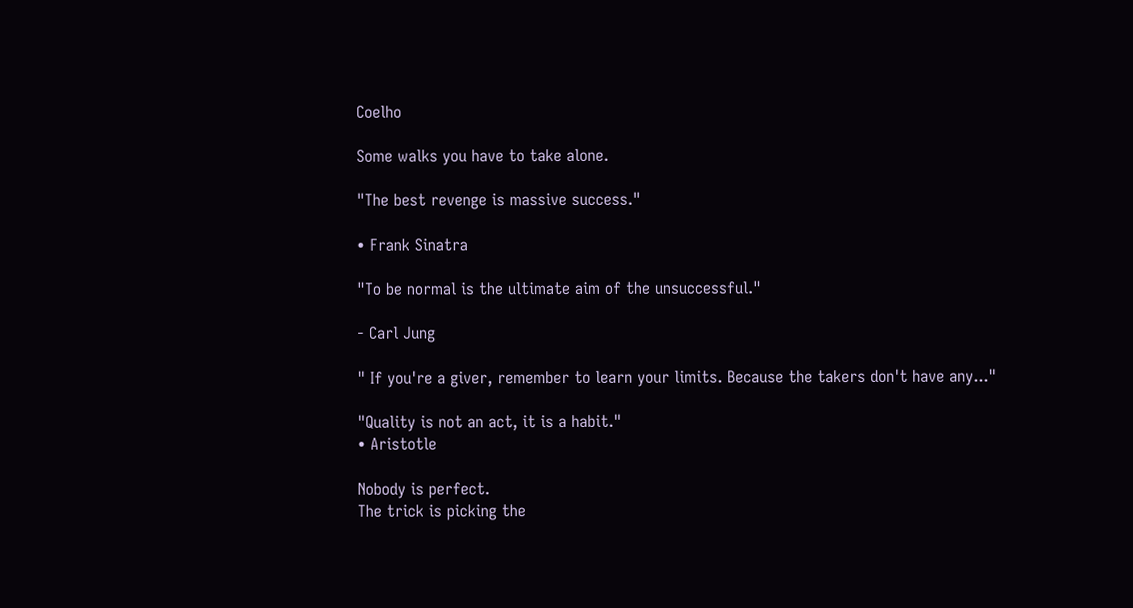Coelho

Some walks you have to take alone.

"The best revenge is massive success."

• Frank Sinatra

"To be normal is the ultimate aim of the unsuccessful."

- Carl Jung

" If you're a giver, remember to learn your limits. Because the takers don't have any..."

"Quality is not an act, it is a habit."
• Aristotle

Nobody is perfect.
The trick is picking the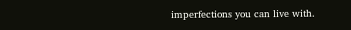imperfections you can live with.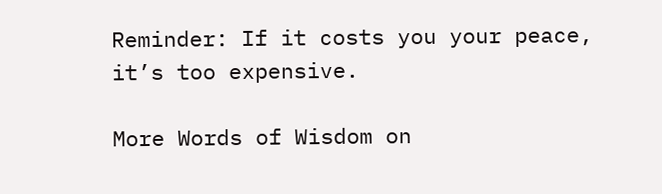Reminder: If it costs you your peace, it’s too expensive.

More Words of Wisdom on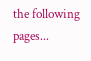the following pages...